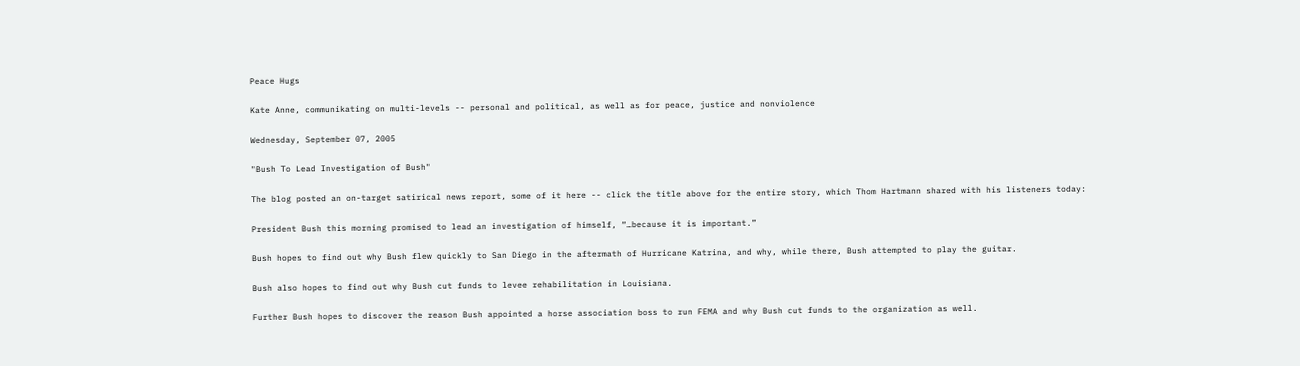Peace Hugs

Kate Anne, communikating on multi-levels -- personal and political, as well as for peace, justice and nonviolence

Wednesday, September 07, 2005

"Bush To Lead Investigation of Bush"

The blog posted an on-target satirical news report, some of it here -- click the title above for the entire story, which Thom Hartmann shared with his listeners today:

President Bush this morning promised to lead an investigation of himself, “…because it is important.”

Bush hopes to find out why Bush flew quickly to San Diego in the aftermath of Hurricane Katrina, and why, while there, Bush attempted to play the guitar.

Bush also hopes to find out why Bush cut funds to levee rehabilitation in Louisiana.

Further Bush hopes to discover the reason Bush appointed a horse association boss to run FEMA and why Bush cut funds to the organization as well.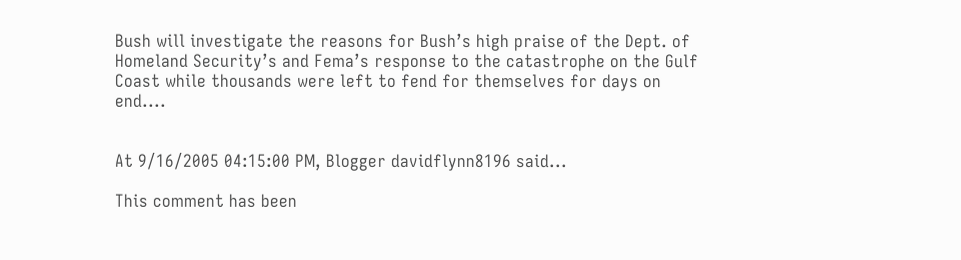Bush will investigate the reasons for Bush’s high praise of the Dept. of Homeland Security’s and Fema’s response to the catastrophe on the Gulf Coast while thousands were left to fend for themselves for days on end....


At 9/16/2005 04:15:00 PM, Blogger davidflynn8196 said...

This comment has been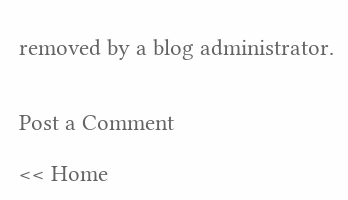removed by a blog administrator.


Post a Comment

<< Home